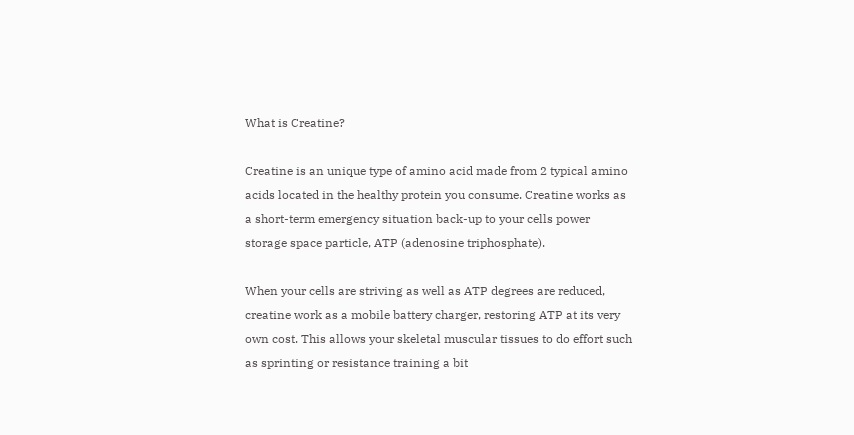What is Creatine?

Creatine is an unique type of amino acid made from 2 typical amino acids located in the healthy protein you consume. Creatine works as a short-term emergency situation back-up to your cells power storage space particle, ATP (adenosine triphosphate).

When your cells are striving as well as ATP degrees are reduced, creatine work as a mobile battery charger, restoring ATP at its very own cost. This allows your skeletal muscular tissues to do effort such as sprinting or resistance training a bit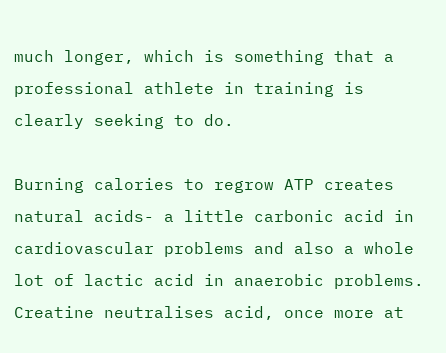much longer, which is something that a professional athlete in training is clearly seeking to do.

Burning calories to regrow ATP creates natural acids- a little carbonic acid in cardiovascular problems and also a whole lot of lactic acid in anaerobic problems. Creatine neutralises acid, once more at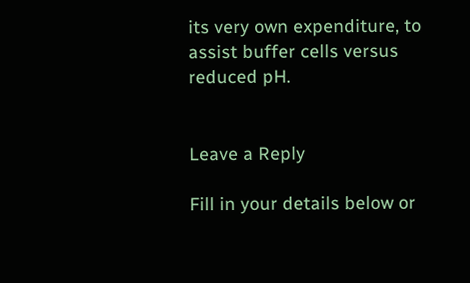its very own expenditure, to assist buffer cells versus reduced pH.


Leave a Reply

Fill in your details below or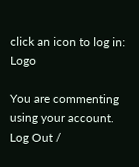click an icon to log in: Logo

You are commenting using your account. Log Out /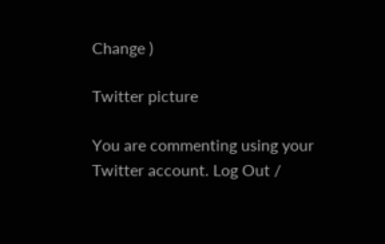Change )

Twitter picture

You are commenting using your Twitter account. Log Out /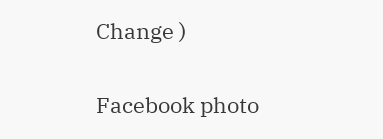Change )

Facebook photo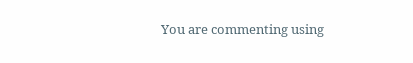You are commenting using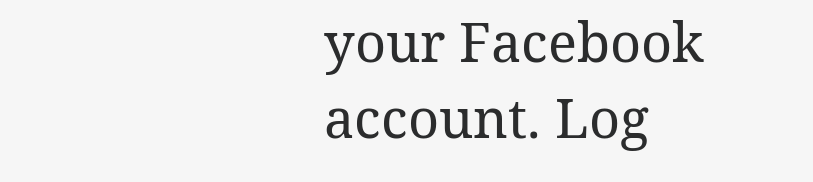your Facebook account. Log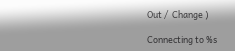Out /  Change )

Connecting to %s